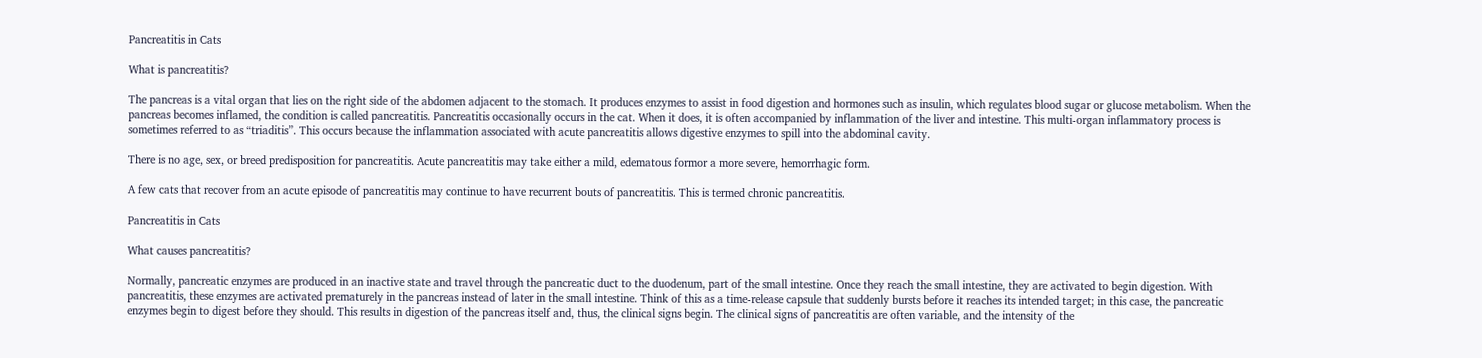Pancreatitis in Cats

What is pancreatitis?

The pancreas is a vital organ that lies on the right side of the abdomen adjacent to the stomach. It produces enzymes to assist in food digestion and hormones such as insulin, which regulates blood sugar or glucose metabolism. When the pancreas becomes inflamed, the condition is called pancreatitis. Pancreatitis occasionally occurs in the cat. When it does, it is often accompanied by inflammation of the liver and intestine. This multi-organ inflammatory process is sometimes referred to as “triaditis”. This occurs because the inflammation associated with acute pancreatitis allows digestive enzymes to spill into the abdominal cavity.

There is no age, sex, or breed predisposition for pancreatitis. Acute pancreatitis may take either a mild, edematous formor a more severe, hemorrhagic form.

A few cats that recover from an acute episode of pancreatitis may continue to have recurrent bouts of pancreatitis. This is termed chronic pancreatitis.

Pancreatitis in Cats

What causes pancreatitis?

Normally, pancreatic enzymes are produced in an inactive state and travel through the pancreatic duct to the duodenum, part of the small intestine. Once they reach the small intestine, they are activated to begin digestion. With pancreatitis, these enzymes are activated prematurely in the pancreas instead of later in the small intestine. Think of this as a time-release capsule that suddenly bursts before it reaches its intended target; in this case, the pancreatic enzymes begin to digest before they should. This results in digestion of the pancreas itself and, thus, the clinical signs begin. The clinical signs of pancreatitis are often variable, and the intensity of the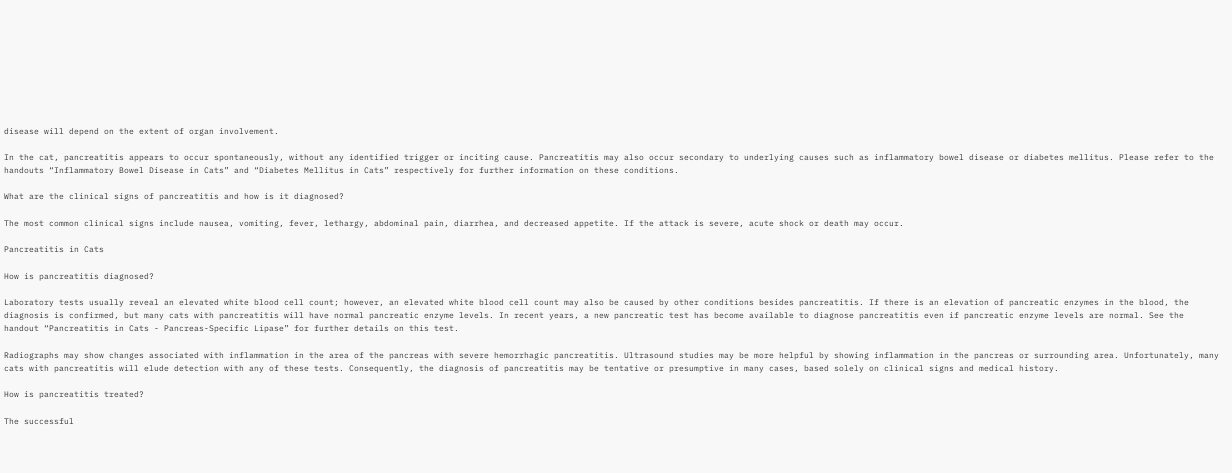disease will depend on the extent of organ involvement.

In the cat, pancreatitis appears to occur spontaneously, without any identified trigger or inciting cause. Pancreatitis may also occur secondary to underlying causes such as inflammatory bowel disease or diabetes mellitus. Please refer to the handouts “Inflammatory Bowel Disease in Cats” and “Diabetes Mellitus in Cats” respectively for further information on these conditions.

What are the clinical signs of pancreatitis and how is it diagnosed?

The most common clinical signs include nausea, vomiting, fever, lethargy, abdominal pain, diarrhea, and decreased appetite. If the attack is severe, acute shock or death may occur.

Pancreatitis in Cats

How is pancreatitis diagnosed?

Laboratory tests usually reveal an elevated white blood cell count; however, an elevated white blood cell count may also be caused by other conditions besides pancreatitis. If there is an elevation of pancreatic enzymes in the blood, the diagnosis is confirmed, but many cats with pancreatitis will have normal pancreatic enzyme levels. In recent years, a new pancreatic test has become available to diagnose pancreatitis even if pancreatic enzyme levels are normal. See the handout “Pancreatitis in Cats - Pancreas-Specific Lipase” for further details on this test.

Radiographs may show changes associated with inflammation in the area of the pancreas with severe hemorrhagic pancreatitis. Ultrasound studies may be more helpful by showing inflammation in the pancreas or surrounding area. Unfortunately, many cats with pancreatitis will elude detection with any of these tests. Consequently, the diagnosis of pancreatitis may be tentative or presumptive in many cases, based solely on clinical signs and medical history.

How is pancreatitis treated?

The successful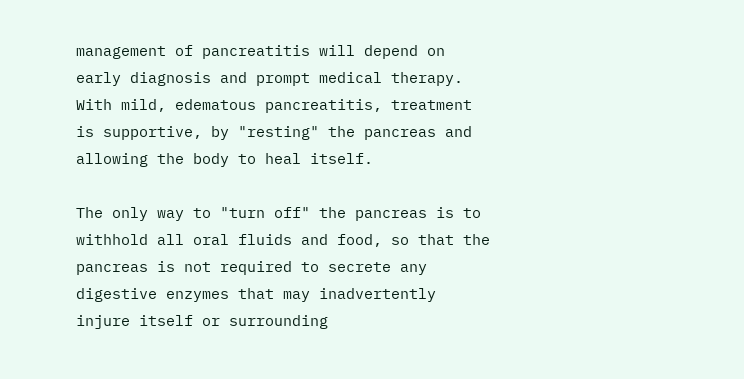management of pancreatitis will depend on early diagnosis and prompt medical therapy. With mild, edematous pancreatitis, treatment is supportive, by "resting" the pancreas and allowing the body to heal itself.

The only way to "turn off" the pancreas is to withhold all oral fluids and food, so that the pancreas is not required to secrete any digestive enzymes that may inadvertently injure itself or surrounding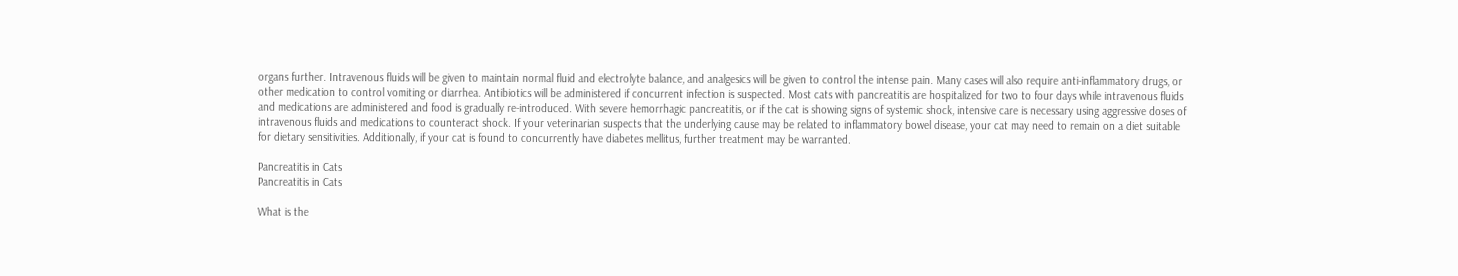organs further. Intravenous fluids will be given to maintain normal fluid and electrolyte balance, and analgesics will be given to control the intense pain. Many cases will also require anti-inflammatory drugs, or other medication to control vomiting or diarrhea. Antibiotics will be administered if concurrent infection is suspected. Most cats with pancreatitis are hospitalized for two to four days while intravenous fluids and medications are administered and food is gradually re-introduced. With severe hemorrhagic pancreatitis, or if the cat is showing signs of systemic shock, intensive care is necessary using aggressive doses of intravenous fluids and medications to counteract shock. If your veterinarian suspects that the underlying cause may be related to inflammatory bowel disease, your cat may need to remain on a diet suitable for dietary sensitivities. Additionally, if your cat is found to concurrently have diabetes mellitus, further treatment may be warranted.

Pancreatitis in Cats
Pancreatitis in Cats

What is the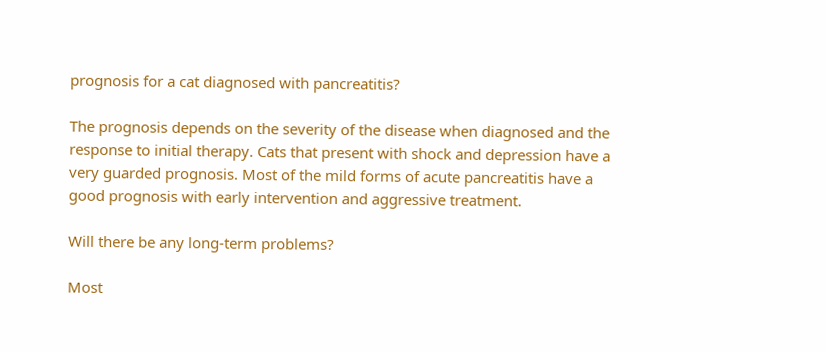prognosis for a cat diagnosed with pancreatitis?

The prognosis depends on the severity of the disease when diagnosed and the response to initial therapy. Cats that present with shock and depression have a very guarded prognosis. Most of the mild forms of acute pancreatitis have a good prognosis with early intervention and aggressive treatment.

Will there be any long-term problems?

Most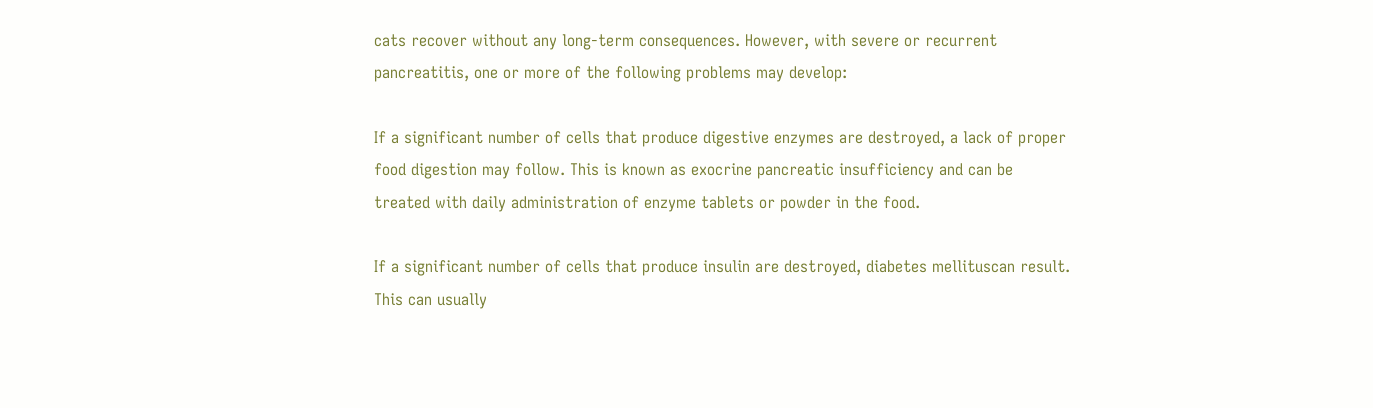cats recover without any long-term consequences. However, with severe or recurrent pancreatitis, one or more of the following problems may develop:

If a significant number of cells that produce digestive enzymes are destroyed, a lack of proper food digestion may follow. This is known as exocrine pancreatic insufficiency and can be treated with daily administration of enzyme tablets or powder in the food.

If a significant number of cells that produce insulin are destroyed, diabetes mellituscan result. This can usually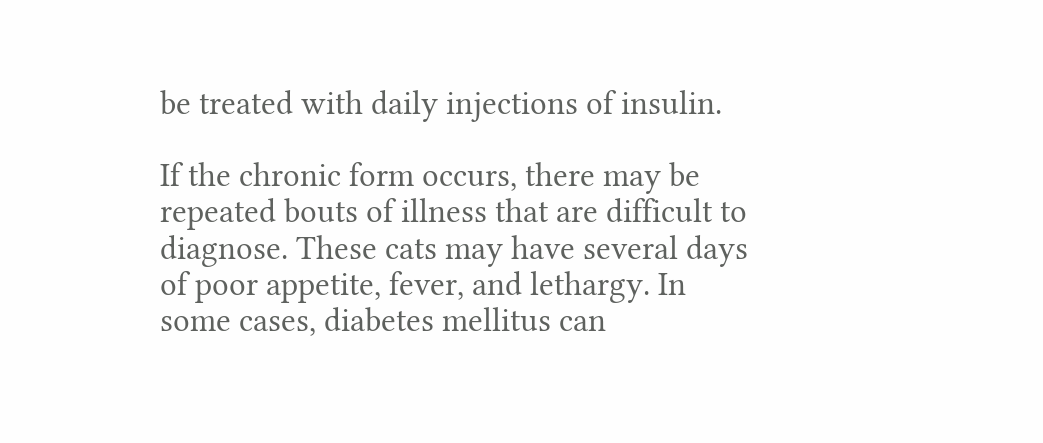be treated with daily injections of insulin.

If the chronic form occurs, there may be repeated bouts of illness that are difficult to diagnose. These cats may have several days of poor appetite, fever, and lethargy. In some cases, diabetes mellitus can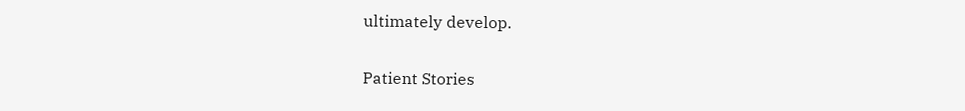ultimately develop.

Patient Stories